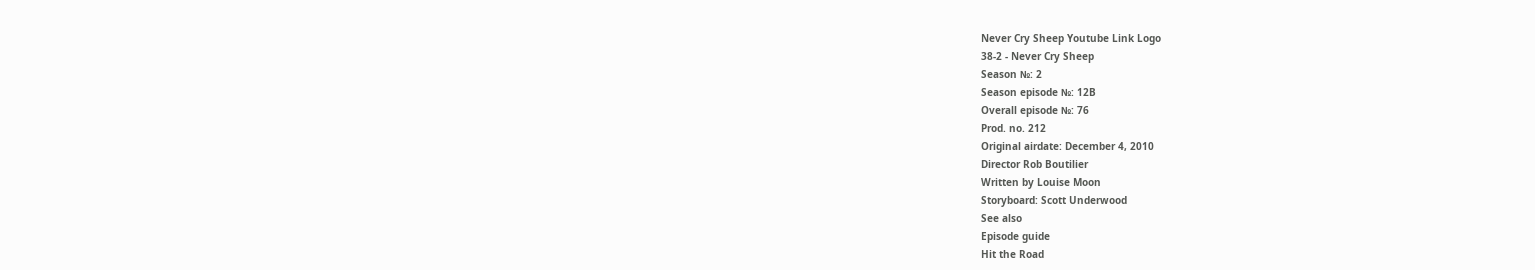Never Cry Sheep Youtube Link Logo
38-2 - Never Cry Sheep
Season №: 2
Season episode №: 12B
Overall episode №: 76
Prod. no. 212
Original airdate: December 4, 2010
Director Rob Boutilier
Written by Louise Moon
Storyboard: Scott Underwood
See also
Episode guide
Hit the Road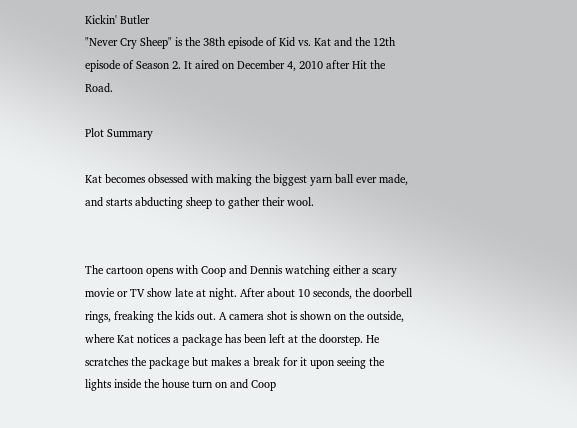Kickin' Butler
"Never Cry Sheep" is the 38th episode of Kid vs. Kat and the 12th episode of Season 2. It aired on December 4, 2010 after Hit the Road.

Plot Summary

Kat becomes obsessed with making the biggest yarn ball ever made, and starts abducting sheep to gather their wool.


The cartoon opens with Coop and Dennis watching either a scary movie or TV show late at night. After about 10 seconds, the doorbell rings, freaking the kids out. A camera shot is shown on the outside, where Kat notices a package has been left at the doorstep. He scratches the package but makes a break for it upon seeing the lights inside the house turn on and Coop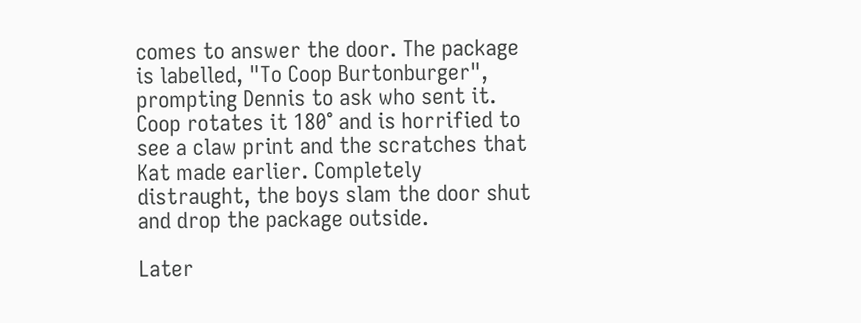comes to answer the door. The package is labelled, "To Coop Burtonburger", prompting Dennis to ask who sent it. Coop rotates it 180° and is horrified to see a claw print and the scratches that Kat made earlier. Completely distraught, the boys slam the door shut and drop the package outside.

Later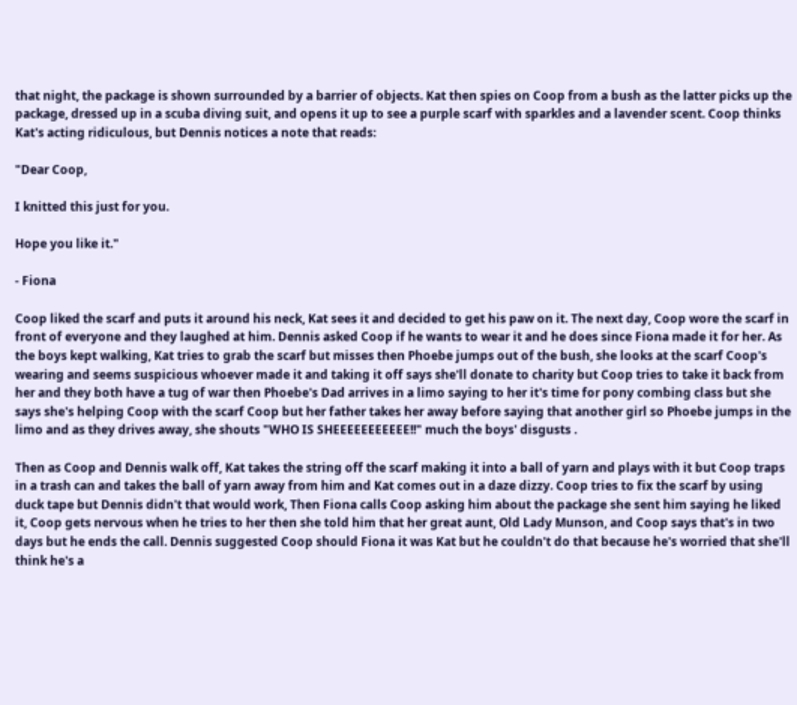that night, the package is shown surrounded by a barrier of objects. Kat then spies on Coop from a bush as the latter picks up the package, dressed up in a scuba diving suit, and opens it up to see a purple scarf with sparkles and a lavender scent. Coop thinks Kat's acting ridiculous, but Dennis notices a note that reads:

"Dear Coop,

I knitted this just for you.

Hope you like it."

- Fiona

Coop liked the scarf and puts it around his neck, Kat sees it and decided to get his paw on it. The next day, Coop wore the scarf in front of everyone and they laughed at him. Dennis asked Coop if he wants to wear it and he does since Fiona made it for her. As the boys kept walking, Kat tries to grab the scarf but misses then Phoebe jumps out of the bush, she looks at the scarf Coop's wearing and seems suspicious whoever made it and taking it off says she'll donate to charity but Coop tries to take it back from her and they both have a tug of war then Phoebe's Dad arrives in a limo saying to her it's time for pony combing class but she says she's helping Coop with the scarf Coop but her father takes her away before saying that another girl so Phoebe jumps in the limo and as they drives away, she shouts "WHO IS SHEEEEEEEEEEE!!" much the boys' disgusts .

Then as Coop and Dennis walk off, Kat takes the string off the scarf making it into a ball of yarn and plays with it but Coop traps in a trash can and takes the ball of yarn away from him and Kat comes out in a daze dizzy. Coop tries to fix the scarf by using duck tape but Dennis didn't that would work, Then Fiona calls Coop asking him about the package she sent him saying he liked it, Coop gets nervous when he tries to her then she told him that her great aunt, Old Lady Munson, and Coop says that's in two days but he ends the call. Dennis suggested Coop should Fiona it was Kat but he couldn't do that because he's worried that she'll think he's a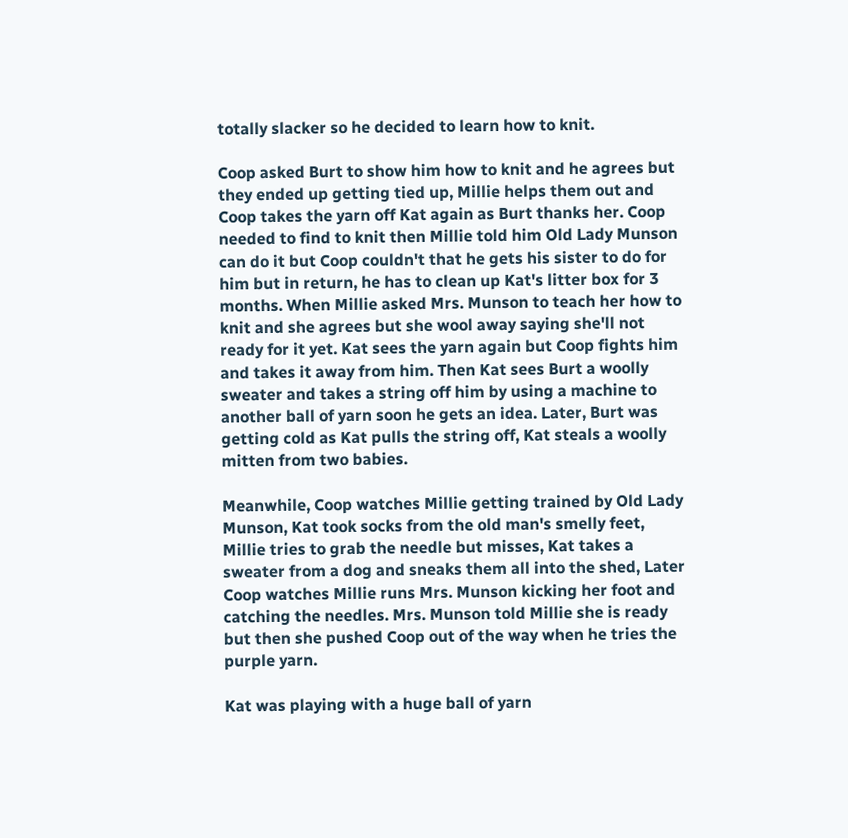totally slacker so he decided to learn how to knit.

Coop asked Burt to show him how to knit and he agrees but they ended up getting tied up, Millie helps them out and Coop takes the yarn off Kat again as Burt thanks her. Coop needed to find to knit then Millie told him Old Lady Munson can do it but Coop couldn't that he gets his sister to do for him but in return, he has to clean up Kat's litter box for 3 months. When Millie asked Mrs. Munson to teach her how to knit and she agrees but she wool away saying she'll not ready for it yet. Kat sees the yarn again but Coop fights him and takes it away from him. Then Kat sees Burt a woolly sweater and takes a string off him by using a machine to another ball of yarn soon he gets an idea. Later, Burt was getting cold as Kat pulls the string off, Kat steals a woolly mitten from two babies.

Meanwhile, Coop watches Millie getting trained by Old Lady Munson, Kat took socks from the old man's smelly feet, Millie tries to grab the needle but misses, Kat takes a sweater from a dog and sneaks them all into the shed, Later Coop watches Millie runs Mrs. Munson kicking her foot and catching the needles. Mrs. Munson told Millie she is ready but then she pushed Coop out of the way when he tries the purple yarn.

Kat was playing with a huge ball of yarn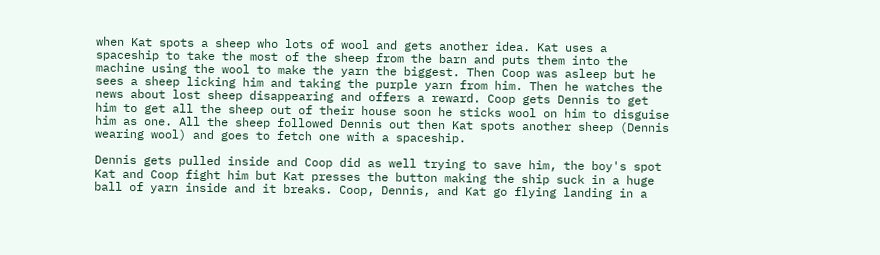when Kat spots a sheep who lots of wool and gets another idea. Kat uses a spaceship to take the most of the sheep from the barn and puts them into the machine using the wool to make the yarn the biggest. Then Coop was asleep but he sees a sheep licking him and taking the purple yarn from him. Then he watches the news about lost sheep disappearing and offers a reward. Coop gets Dennis to get him to get all the sheep out of their house soon he sticks wool on him to disguise him as one. All the sheep followed Dennis out then Kat spots another sheep (Dennis wearing wool) and goes to fetch one with a spaceship.

Dennis gets pulled inside and Coop did as well trying to save him, the boy's spot Kat and Coop fight him but Kat presses the button making the ship suck in a huge ball of yarn inside and it breaks. Coop, Dennis, and Kat go flying landing in a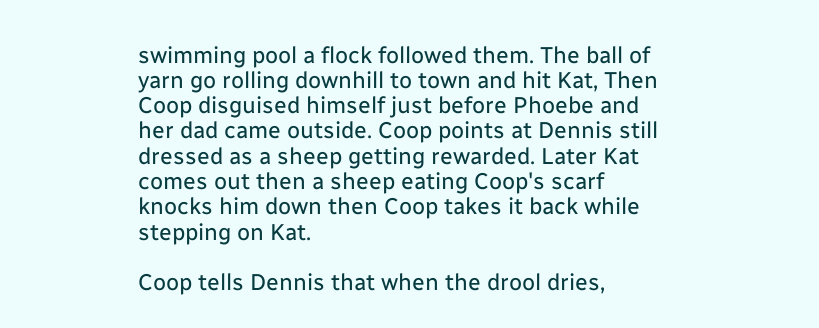swimming pool a flock followed them. The ball of yarn go rolling downhill to town and hit Kat, Then Coop disguised himself just before Phoebe and her dad came outside. Coop points at Dennis still dressed as a sheep getting rewarded. Later Kat comes out then a sheep eating Coop's scarf knocks him down then Coop takes it back while stepping on Kat.

Coop tells Dennis that when the drool dries,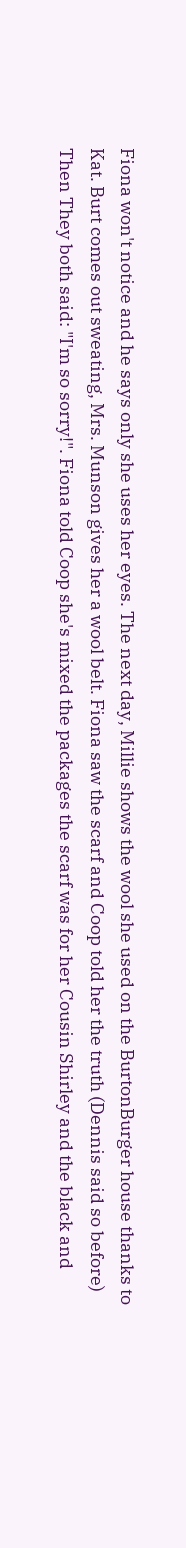Fiona won't notice and he says only she uses her eyes. The next day, Millie shows the wool she used on the BurtonBurger house thanks to Kat. Burt comes out sweating, Mrs. Munson gives her a wool belt. Fiona saw the scarf and Coop told her the truth (Dennis said so before) Then They both said: "I'm so sorry!". Fiona told Coop she's mixed the packages the scarf was for her Cousin Shirley and the black and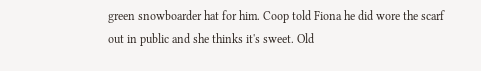green snowboarder hat for him. Coop told Fiona he did wore the scarf out in public and she thinks it's sweet. Old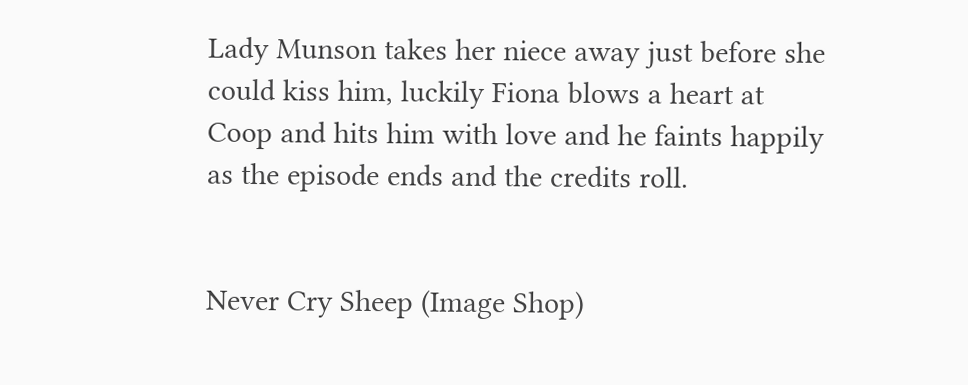Lady Munson takes her niece away just before she could kiss him, luckily Fiona blows a heart at Coop and hits him with love and he faints happily as the episode ends and the credits roll.


Never Cry Sheep (Image Shop)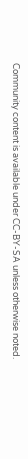Community content is available under CC-BY-SA unless otherwise noted.